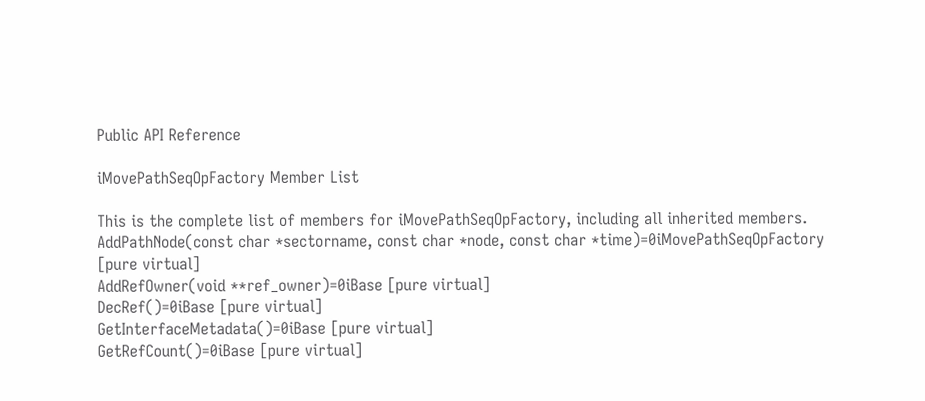Public API Reference

iMovePathSeqOpFactory Member List

This is the complete list of members for iMovePathSeqOpFactory, including all inherited members.
AddPathNode(const char *sectorname, const char *node, const char *time)=0iMovePathSeqOpFactory [pure virtual]
AddRefOwner(void **ref_owner)=0iBase [pure virtual]
DecRef()=0iBase [pure virtual]
GetInterfaceMetadata()=0iBase [pure virtual]
GetRefCount()=0iBase [pure virtual]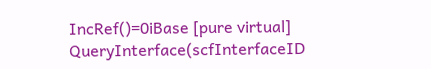IncRef()=0iBase [pure virtual]
QueryInterface(scfInterfaceID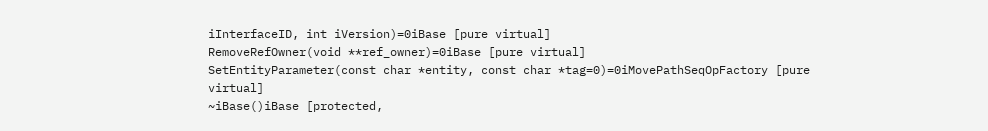iInterfaceID, int iVersion)=0iBase [pure virtual]
RemoveRefOwner(void **ref_owner)=0iBase [pure virtual]
SetEntityParameter(const char *entity, const char *tag=0)=0iMovePathSeqOpFactory [pure virtual]
~iBase()iBase [protected,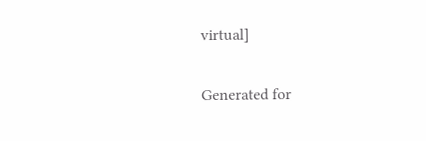virtual]

Generated for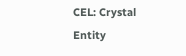CEL: Crystal Entity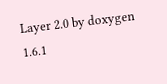Layer 2.0 by doxygen 1.6.1